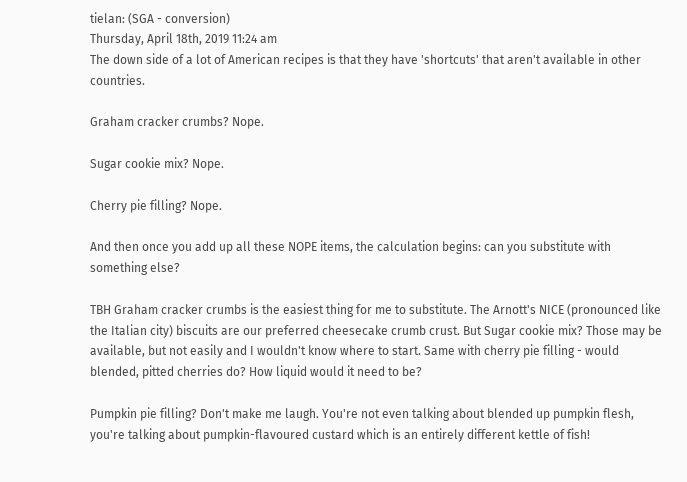tielan: (SGA - conversion)
Thursday, April 18th, 2019 11:24 am
The down side of a lot of American recipes is that they have 'shortcuts' that aren't available in other countries.

Graham cracker crumbs? Nope.

Sugar cookie mix? Nope.

Cherry pie filling? Nope.

And then once you add up all these NOPE items, the calculation begins: can you substitute with something else?

TBH Graham cracker crumbs is the easiest thing for me to substitute. The Arnott's NICE (pronounced like the Italian city) biscuits are our preferred cheesecake crumb crust. But Sugar cookie mix? Those may be available, but not easily and I wouldn't know where to start. Same with cherry pie filling - would blended, pitted cherries do? How liquid would it need to be?

Pumpkin pie filling? Don't make me laugh. You're not even talking about blended up pumpkin flesh, you're talking about pumpkin-flavoured custard which is an entirely different kettle of fish!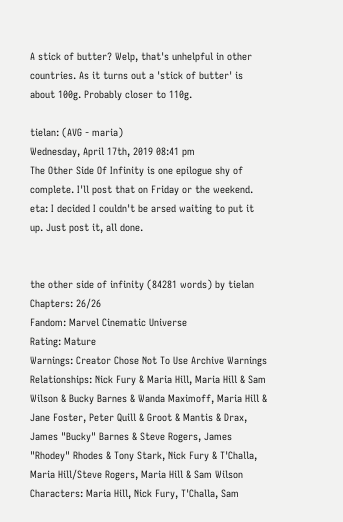A stick of butter? Welp, that's unhelpful in other countries. As it turns out a 'stick of butter' is about 100g. Probably closer to 110g.

tielan: (AVG - maria)
Wednesday, April 17th, 2019 08:41 pm
The Other Side Of Infinity is one epilogue shy of complete. I'll post that on Friday or the weekend. eta: I decided I couldn't be arsed waiting to put it up. Just post it, all done.


the other side of infinity (84281 words) by tielan
Chapters: 26/26
Fandom: Marvel Cinematic Universe
Rating: Mature
Warnings: Creator Chose Not To Use Archive Warnings
Relationships: Nick Fury & Maria Hill, Maria Hill & Sam Wilson & Bucky Barnes & Wanda Maximoff, Maria Hill & Jane Foster, Peter Quill & Groot & Mantis & Drax, James "Bucky" Barnes & Steve Rogers, James "Rhodey" Rhodes & Tony Stark, Nick Fury & T'Challa, Maria Hill/Steve Rogers, Maria Hill & Sam Wilson
Characters: Maria Hill, Nick Fury, T'Challa, Sam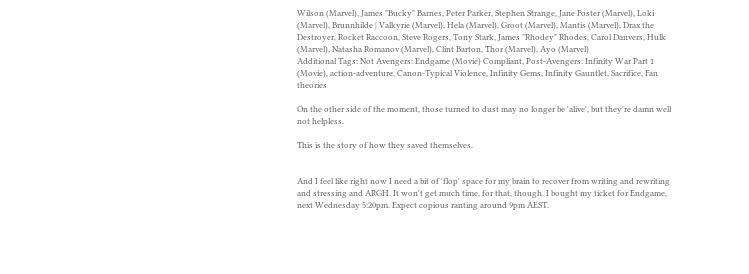Wilson (Marvel), James "Bucky" Barnes, Peter Parker, Stephen Strange, Jane Foster (Marvel), Loki (Marvel), Brunnhilde | Valkyrie (Marvel), Hela (Marvel), Groot (Marvel), Mantis (Marvel), Drax the Destroyer, Rocket Raccoon, Steve Rogers, Tony Stark, James "Rhodey" Rhodes, Carol Danvers, Hulk (Marvel), Natasha Romanov (Marvel), Clint Barton, Thor (Marvel), Ayo (Marvel)
Additional Tags: Not Avengers: Endgame (Movie) Compliant, Post-Avengers: Infinity War Part 1 (Movie), action-adventure, Canon-Typical Violence, Infinity Gems, Infinity Gauntlet, Sacrifice, Fan theories

On the other side of the moment, those turned to dust may no longer be 'alive', but they're damn well not helpless.

This is the story of how they saved themselves.


And I feel like right now I need a bit of 'flop' space for my brain to recover from writing and rewriting and stressing and ARGH. It won't get much time, for that, though. I bought my ticket for Endgame, next Wednesday 5:20pm. Expect copious ranting around 9pm AEST.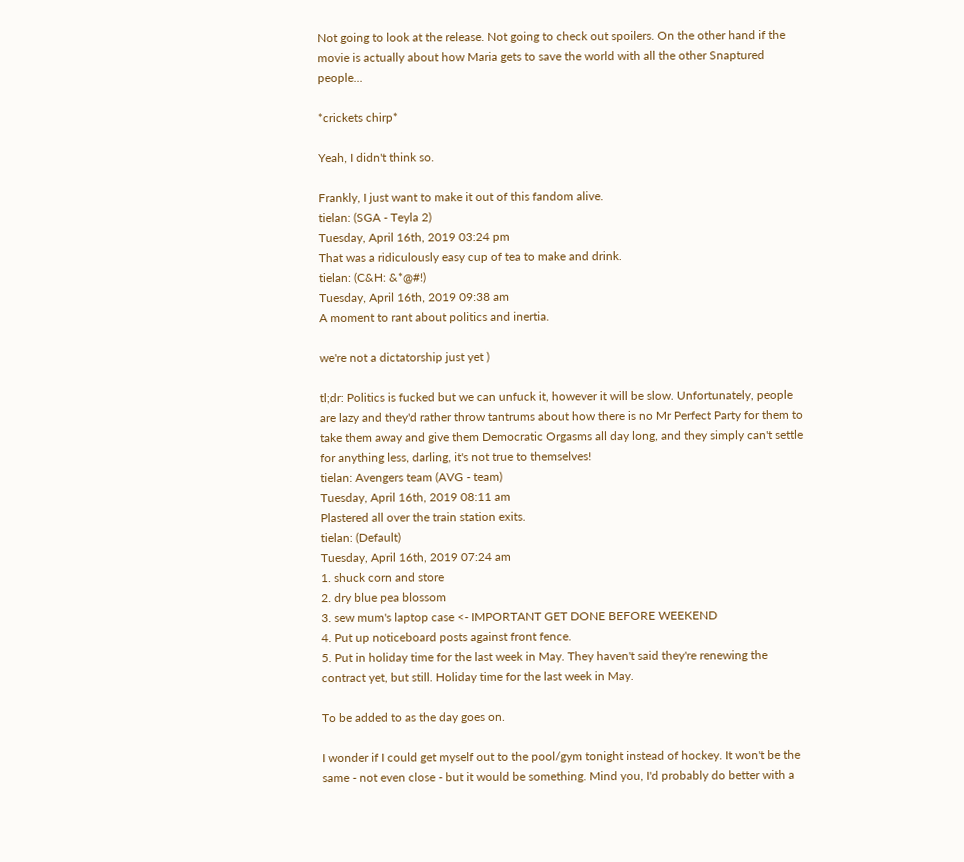Not going to look at the release. Not going to check out spoilers. On the other hand if the movie is actually about how Maria gets to save the world with all the other Snaptured people...

*crickets chirp*

Yeah, I didn't think so.

Frankly, I just want to make it out of this fandom alive.
tielan: (SGA - Teyla 2)
Tuesday, April 16th, 2019 03:24 pm
That was a ridiculously easy cup of tea to make and drink.
tielan: (C&H: &*@#!)
Tuesday, April 16th, 2019 09:38 am
A moment to rant about politics and inertia.

we're not a dictatorship just yet )

tl;dr: Politics is fucked but we can unfuck it, however it will be slow. Unfortunately, people are lazy and they'd rather throw tantrums about how there is no Mr Perfect Party for them to take them away and give them Democratic Orgasms all day long, and they simply can't settle for anything less, darling, it's not true to themselves!
tielan: Avengers team (AVG - team)
Tuesday, April 16th, 2019 08:11 am
Plastered all over the train station exits.
tielan: (Default)
Tuesday, April 16th, 2019 07:24 am
1. shuck corn and store
2. dry blue pea blossom
3. sew mum's laptop case <- IMPORTANT GET DONE BEFORE WEEKEND
4. Put up noticeboard posts against front fence.
5. Put in holiday time for the last week in May. They haven't said they're renewing the contract yet, but still. Holiday time for the last week in May.

To be added to as the day goes on.

I wonder if I could get myself out to the pool/gym tonight instead of hockey. It won't be the same - not even close - but it would be something. Mind you, I'd probably do better with a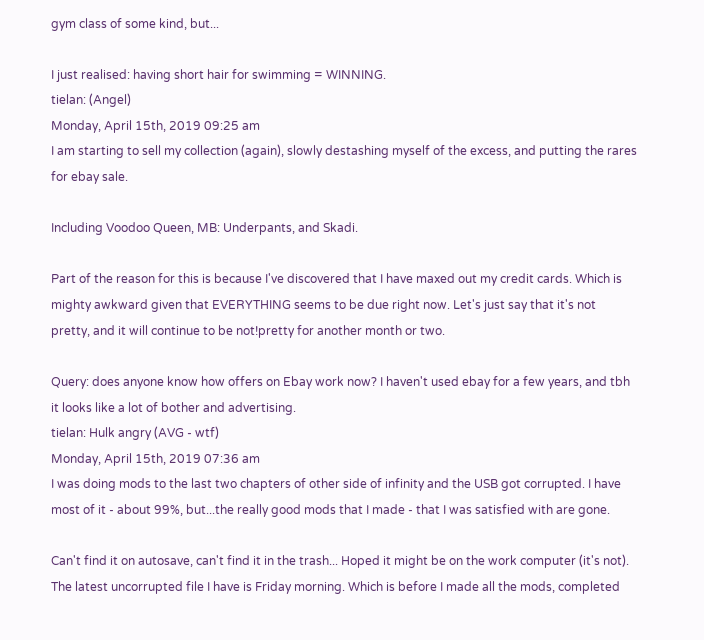gym class of some kind, but...

I just realised: having short hair for swimming = WINNING.
tielan: (Angel)
Monday, April 15th, 2019 09:25 am
I am starting to sell my collection (again), slowly destashing myself of the excess, and putting the rares for ebay sale.

Including Voodoo Queen, MB: Underpants, and Skadi.

Part of the reason for this is because I've discovered that I have maxed out my credit cards. Which is mighty awkward given that EVERYTHING seems to be due right now. Let's just say that it's not pretty, and it will continue to be not!pretty for another month or two.

Query: does anyone know how offers on Ebay work now? I haven't used ebay for a few years, and tbh it looks like a lot of bother and advertising.
tielan: Hulk angry (AVG - wtf)
Monday, April 15th, 2019 07:36 am
I was doing mods to the last two chapters of other side of infinity and the USB got corrupted. I have most of it - about 99%, but...the really good mods that I made - that I was satisfied with are gone.

Can't find it on autosave, can't find it in the trash... Hoped it might be on the work computer (it's not). The latest uncorrupted file I have is Friday morning. Which is before I made all the mods, completed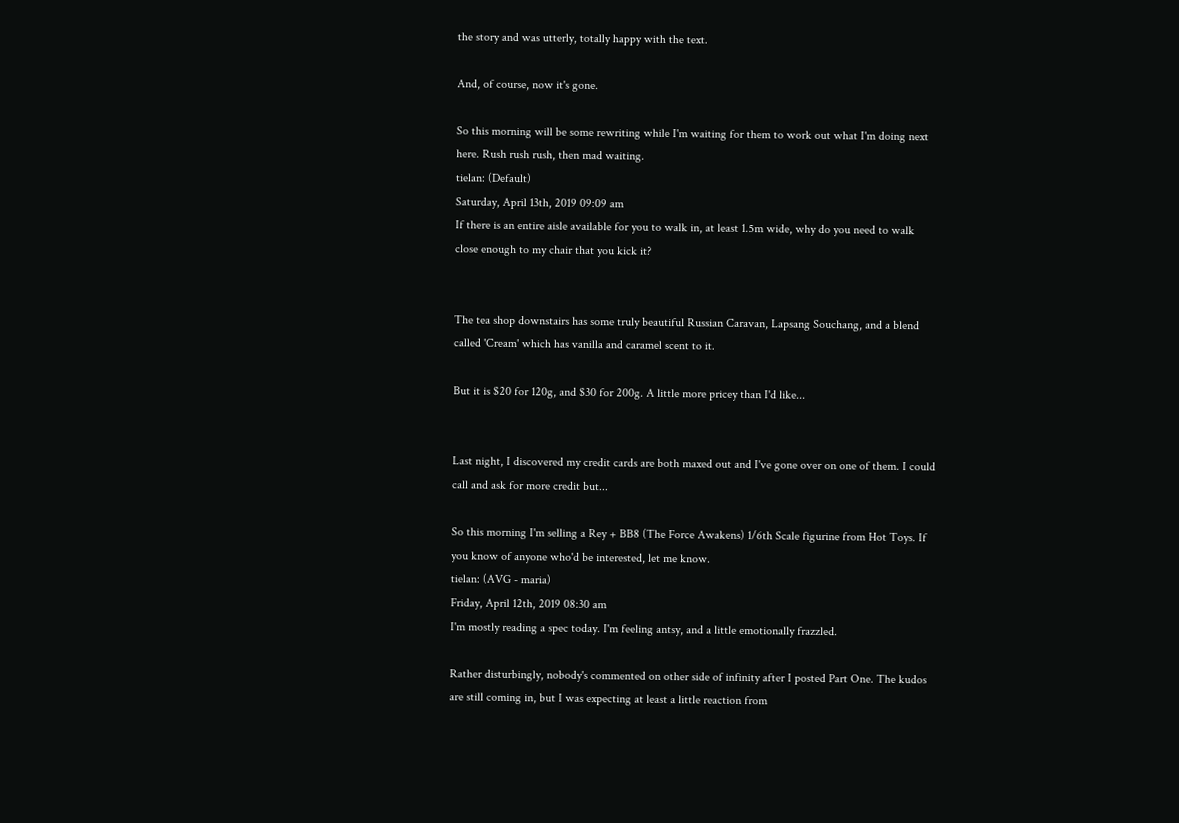the story and was utterly, totally happy with the text.

And, of course, now it's gone.

So this morning will be some rewriting while I'm waiting for them to work out what I'm doing next here. Rush rush rush, then mad waiting.
tielan: (Default)
Saturday, April 13th, 2019 09:09 am
If there is an entire aisle available for you to walk in, at least 1.5m wide, why do you need to walk close enough to my chair that you kick it?


The tea shop downstairs has some truly beautiful Russian Caravan, Lapsang Souchang, and a blend called 'Cream' which has vanilla and caramel scent to it.

But it is $20 for 120g, and $30 for 200g. A little more pricey than I'd like...


Last night, I discovered my credit cards are both maxed out and I've gone over on one of them. I could call and ask for more credit but...

So this morning I'm selling a Rey + BB8 (The Force Awakens) 1/6th Scale figurine from Hot Toys. If you know of anyone who'd be interested, let me know.
tielan: (AVG - maria)
Friday, April 12th, 2019 08:30 am
I'm mostly reading a spec today. I'm feeling antsy, and a little emotionally frazzled.

Rather disturbingly, nobody's commented on other side of infinity after I posted Part One. The kudos are still coming in, but I was expecting at least a little reaction from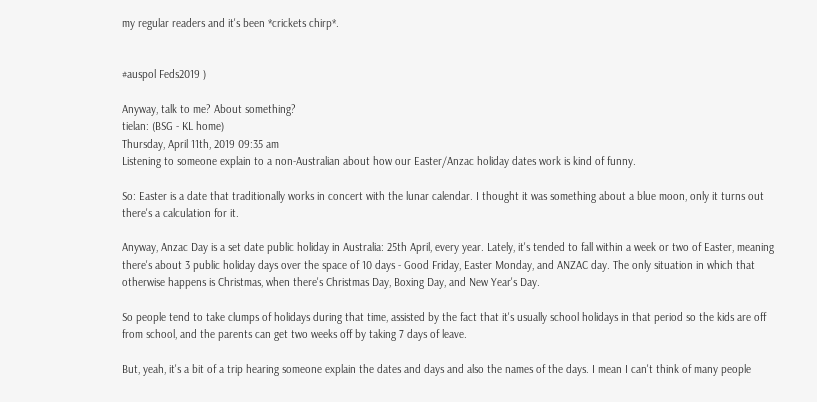my regular readers and it's been *crickets chirp*.


#auspol Feds2019 )

Anyway, talk to me? About something?
tielan: (BSG - KL home)
Thursday, April 11th, 2019 09:35 am
Listening to someone explain to a non-Australian about how our Easter/Anzac holiday dates work is kind of funny.

So: Easter is a date that traditionally works in concert with the lunar calendar. I thought it was something about a blue moon, only it turns out there's a calculation for it.

Anyway, Anzac Day is a set date public holiday in Australia: 25th April, every year. Lately, it's tended to fall within a week or two of Easter, meaning there's about 3 public holiday days over the space of 10 days - Good Friday, Easter Monday, and ANZAC day. The only situation in which that otherwise happens is Christmas, when there's Christmas Day, Boxing Day, and New Year's Day.

So people tend to take clumps of holidays during that time, assisted by the fact that it's usually school holidays in that period so the kids are off from school, and the parents can get two weeks off by taking 7 days of leave.

But, yeah, it's a bit of a trip hearing someone explain the dates and days and also the names of the days. I mean I can't think of many people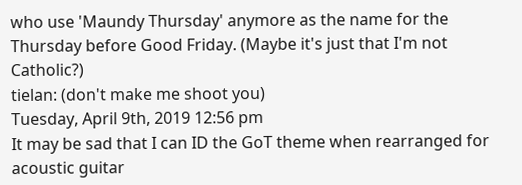who use 'Maundy Thursday' anymore as the name for the Thursday before Good Friday. (Maybe it's just that I'm not Catholic?)
tielan: (don't make me shoot you)
Tuesday, April 9th, 2019 12:56 pm
It may be sad that I can ID the GoT theme when rearranged for acoustic guitar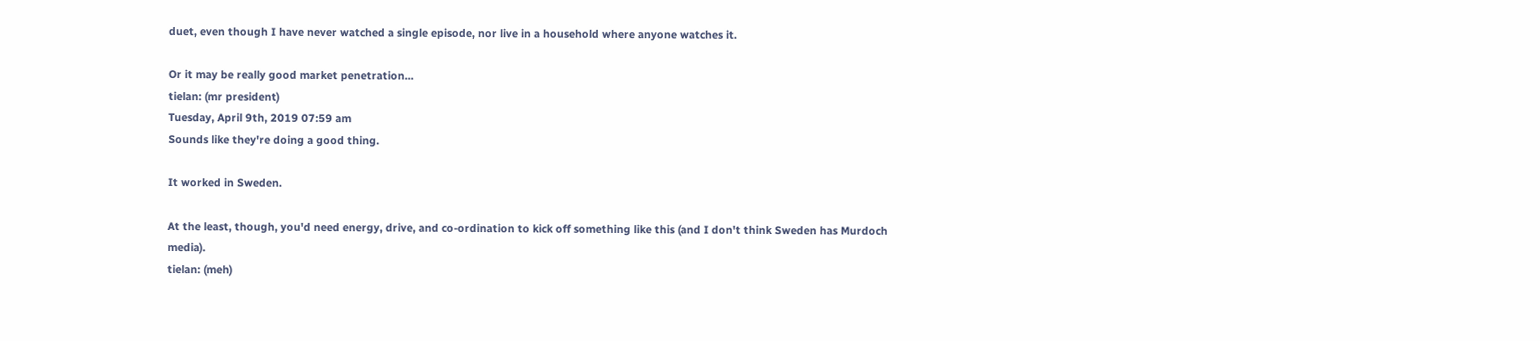duet, even though I have never watched a single episode, nor live in a household where anyone watches it.

Or it may be really good market penetration...
tielan: (mr president)
Tuesday, April 9th, 2019 07:59 am
Sounds like they're doing a good thing.

It worked in Sweden.

At the least, though, you'd need energy, drive, and co-ordination to kick off something like this (and I don't think Sweden has Murdoch media).
tielan: (meh)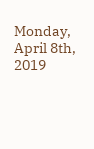Monday, April 8th, 2019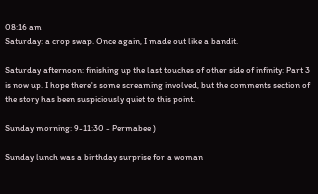08:16 am
Saturday: a crop swap. Once again, I made out like a bandit.

Saturday afternoon: finishing up the last touches of other side of infinity: Part 3 is now up. I hope there's some screaming involved, but the comments section of the story has been suspiciously quiet to this point.

Sunday morning: 9-11:30 - Permabee )

Sunday lunch was a birthday surprise for a woman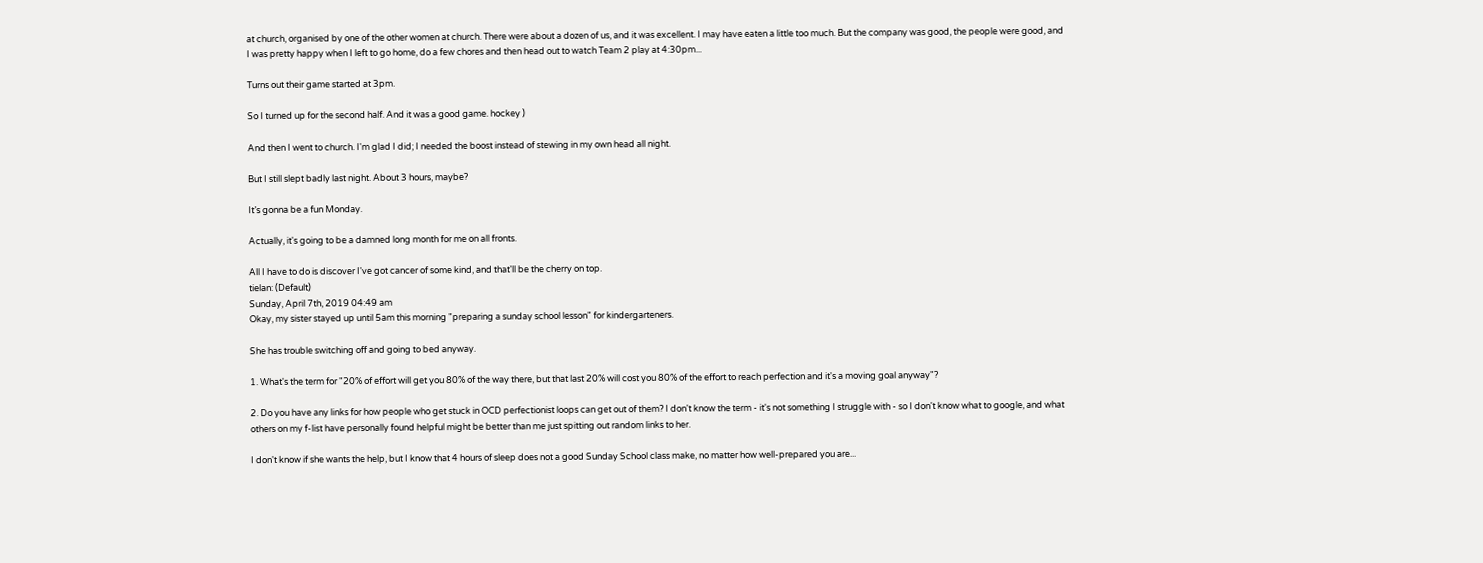at church, organised by one of the other women at church. There were about a dozen of us, and it was excellent. I may have eaten a little too much. But the company was good, the people were good, and I was pretty happy when I left to go home, do a few chores and then head out to watch Team 2 play at 4:30pm...

Turns out their game started at 3pm.

So I turned up for the second half. And it was a good game. hockey )

And then I went to church. I'm glad I did; I needed the boost instead of stewing in my own head all night.

But I still slept badly last night. About 3 hours, maybe?

It’s gonna be a fun Monday.

Actually, it's going to be a damned long month for me on all fronts.

All I have to do is discover I've got cancer of some kind, and that'll be the cherry on top.
tielan: (Default)
Sunday, April 7th, 2019 04:49 am
Okay, my sister stayed up until 5am this morning "preparing a sunday school lesson" for kindergarteners.

She has trouble switching off and going to bed anyway.

1. What's the term for "20% of effort will get you 80% of the way there, but that last 20% will cost you 80% of the effort to reach perfection and it's a moving goal anyway"?

2. Do you have any links for how people who get stuck in OCD perfectionist loops can get out of them? I don't know the term - it's not something I struggle with - so I don't know what to google, and what others on my f-list have personally found helpful might be better than me just spitting out random links to her.

I don't know if she wants the help, but I know that 4 hours of sleep does not a good Sunday School class make, no matter how well-prepared you are...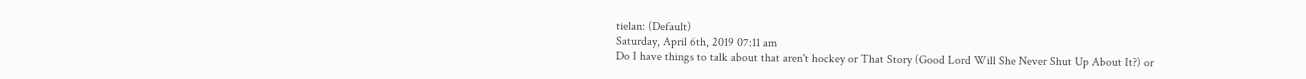tielan: (Default)
Saturday, April 6th, 2019 07:11 am
Do I have things to talk about that aren't hockey or That Story (Good Lord Will She Never Shut Up About It?) or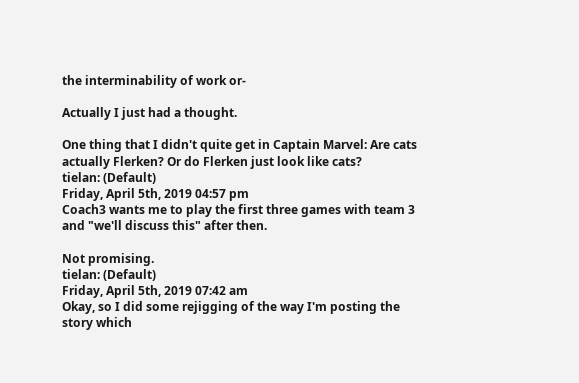the interminability of work or-

Actually I just had a thought.

One thing that I didn't quite get in Captain Marvel: Are cats actually Flerken? Or do Flerken just look like cats?
tielan: (Default)
Friday, April 5th, 2019 04:57 pm
Coach3 wants me to play the first three games with team 3 and "we'll discuss this" after then.

Not promising.
tielan: (Default)
Friday, April 5th, 2019 07:42 am
Okay, so I did some rejigging of the way I'm posting the story which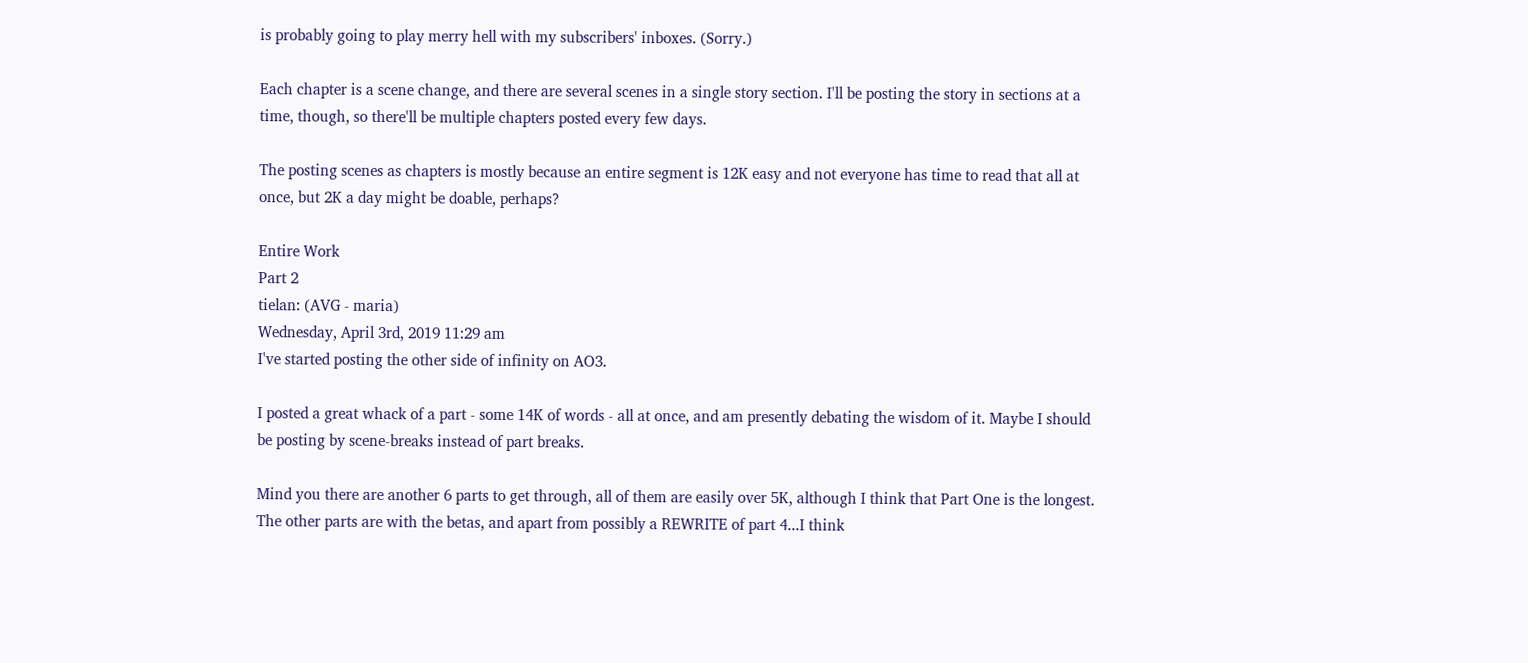is probably going to play merry hell with my subscribers' inboxes. (Sorry.)

Each chapter is a scene change, and there are several scenes in a single story section. I'll be posting the story in sections at a time, though, so there'll be multiple chapters posted every few days.

The posting scenes as chapters is mostly because an entire segment is 12K easy and not everyone has time to read that all at once, but 2K a day might be doable, perhaps?

Entire Work
Part 2
tielan: (AVG - maria)
Wednesday, April 3rd, 2019 11:29 am
I've started posting the other side of infinity on AO3.

I posted a great whack of a part - some 14K of words - all at once, and am presently debating the wisdom of it. Maybe I should be posting by scene-breaks instead of part breaks.

Mind you there are another 6 parts to get through, all of them are easily over 5K, although I think that Part One is the longest. The other parts are with the betas, and apart from possibly a REWRITE of part 4...I think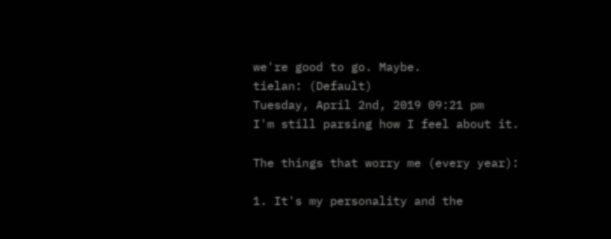we're good to go. Maybe.
tielan: (Default)
Tuesday, April 2nd, 2019 09:21 pm
I'm still parsing how I feel about it.

The things that worry me (every year):

1. It's my personality and the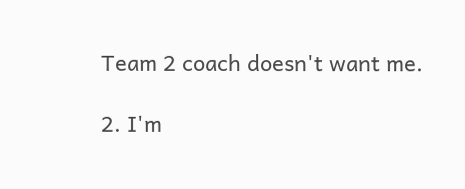Team 2 coach doesn't want me.

2. I'm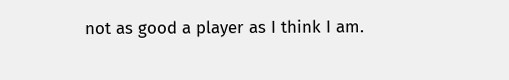not as good a player as I think I am.